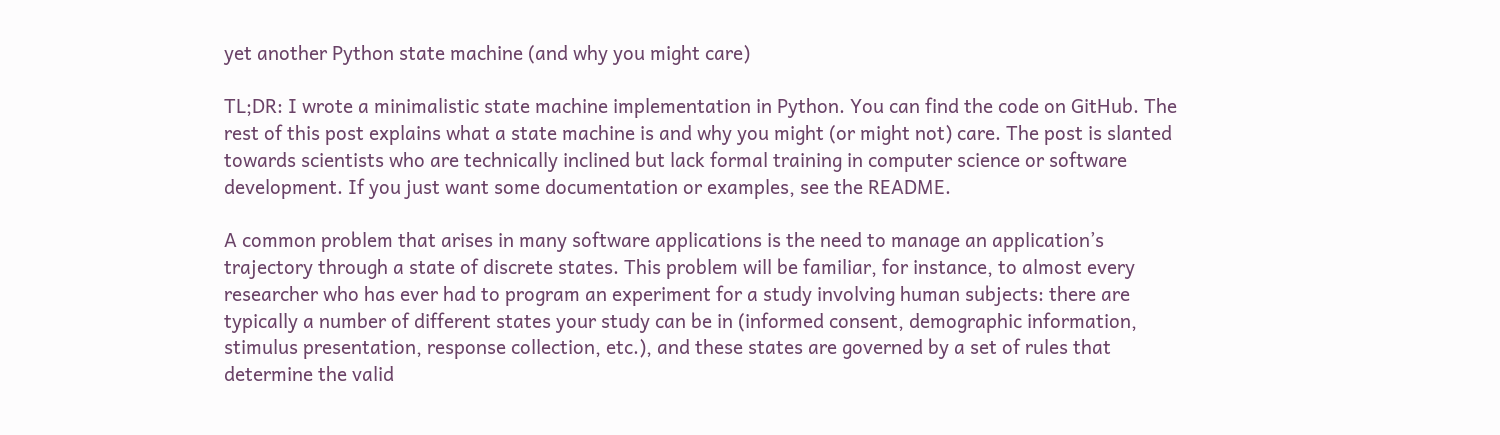yet another Python state machine (and why you might care)

TL;DR: I wrote a minimalistic state machine implementation in Python. You can find the code on GitHub. The rest of this post explains what a state machine is and why you might (or might not) care. The post is slanted towards scientists who are technically inclined but lack formal training in computer science or software development. If you just want some documentation or examples, see the README.

A common problem that arises in many software applications is the need to manage an application’s trajectory through a state of discrete states. This problem will be familiar, for instance, to almost every researcher who has ever had to program an experiment for a study involving human subjects: there are typically a number of different states your study can be in (informed consent, demographic information, stimulus presentation, response collection, etc.), and these states are governed by a set of rules that determine the valid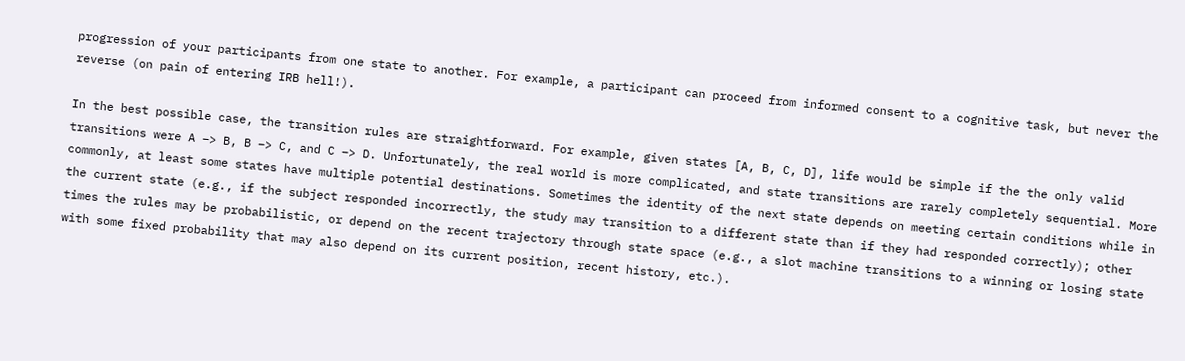progression of your participants from one state to another. For example, a participant can proceed from informed consent to a cognitive task, but never the reverse (on pain of entering IRB hell!).

In the best possible case, the transition rules are straightforward. For example, given states [A, B, C, D], life would be simple if the the only valid transitions were A –> B, B –> C, and C –> D. Unfortunately, the real world is more complicated, and state transitions are rarely completely sequential. More commonly, at least some states have multiple potential destinations. Sometimes the identity of the next state depends on meeting certain conditions while in the current state (e.g., if the subject responded incorrectly, the study may transition to a different state than if they had responded correctly); other times the rules may be probabilistic, or depend on the recent trajectory through state space (e.g., a slot machine transitions to a winning or losing state with some fixed probability that may also depend on its current position, recent history, etc.).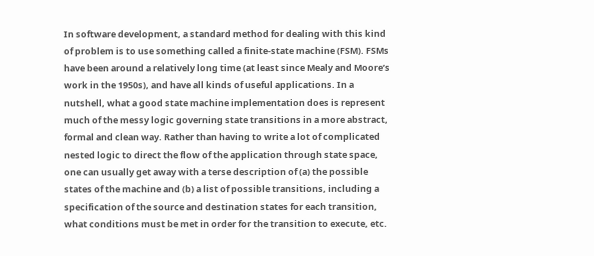In software development, a standard method for dealing with this kind of problem is to use something called a finite-state machine (FSM). FSMs have been around a relatively long time (at least since Mealy and Moore’s work in the 1950s), and have all kinds of useful applications. In a nutshell, what a good state machine implementation does is represent much of the messy logic governing state transitions in a more abstract, formal and clean way. Rather than having to write a lot of complicated nested logic to direct the flow of the application through state space, one can usually get away with a terse description of (a) the possible states of the machine and (b) a list of possible transitions, including a specification of the source and destination states for each transition, what conditions must be met in order for the transition to execute, etc.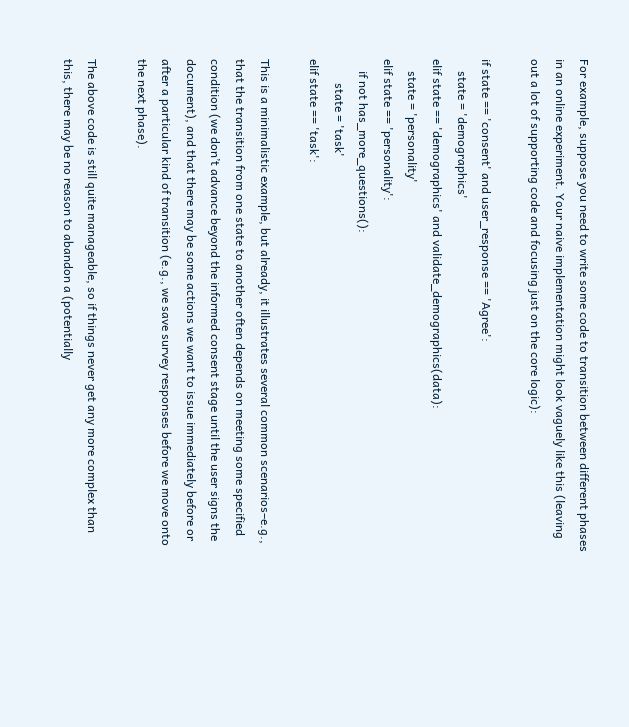For example, suppose you need to write some code to transition between different phases in an online experiment. Your naive implementation might look vaguely like this (leaving out a lot of supporting code and focusing just on the core logic):

if state == 'consent' and user_response == 'Agree':
    state = 'demographics'
elif state == 'demographics' and validate_demographics(data):
    state = 'personality'
elif state == 'personality':
    if not has_more_questions():
        state = 'task'
elif state == 'task':

This is a minimalistic example, but already, it illustrates several common scenarios–e.g., that the transition from one state to another often depends on meeting some specified condition (we don’t advance beyond the informed consent stage until the user signs the document), and that there may be some actions we want to issue immediately before or after a particular kind of transition (e.g., we save survey responses before we move onto the next phase).

The above code is still quite manageable, so if things never get any more complex than this, there may be no reason to abandon a (potentially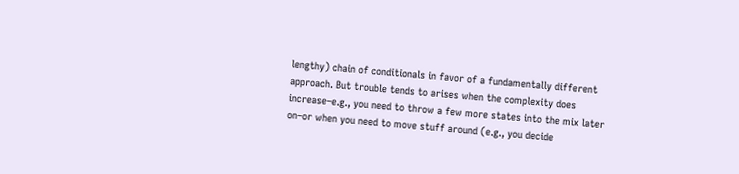lengthy) chain of conditionals in favor of a fundamentally different approach. But trouble tends to arises when the complexity does increase–e.g., you need to throw a few more states into the mix later on–or when you need to move stuff around (e.g., you decide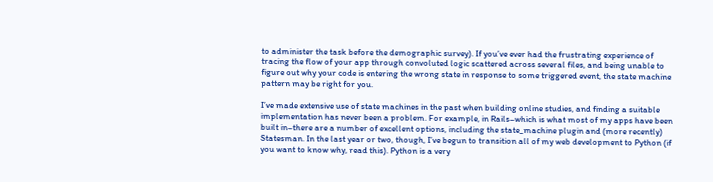to administer the task before the demographic survey). If you’ve ever had the frustrating experience of tracing the flow of your app through convoluted logic scattered across several files, and being unable to figure out why your code is entering the wrong state in response to some triggered event, the state machine pattern may be right for you.

I’ve made extensive use of state machines in the past when building online studies, and finding a suitable implementation has never been a problem. For example, in Rails–which is what most of my apps have been built in–there are a number of excellent options, including the state_machine plugin and (more recently) Statesman. In the last year or two, though, I’ve begun to transition all of my web development to Python (if you want to know why, read this). Python is a very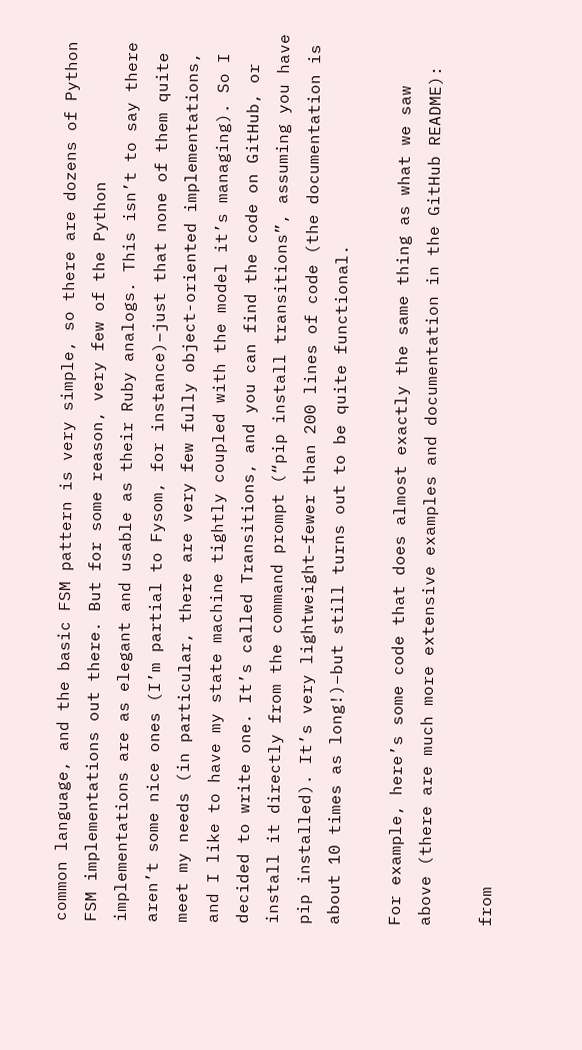common language, and the basic FSM pattern is very simple, so there are dozens of Python FSM implementations out there. But for some reason, very few of the Python implementations are as elegant and usable as their Ruby analogs. This isn’t to say there aren’t some nice ones (I’m partial to Fysom, for instance)–just that none of them quite meet my needs (in particular, there are very few fully object-oriented implementations, and I like to have my state machine tightly coupled with the model it’s managing). So I decided to write one. It’s called Transitions, and you can find the code on GitHub, or install it directly from the command prompt (“pip install transitions”, assuming you have pip installed). It’s very lightweight–fewer than 200 lines of code (the documentation is about 10 times as long!)–but still turns out to be quite functional.

For example, here’s some code that does almost exactly the same thing as what we saw above (there are much more extensive examples and documentation in the GitHub README):

from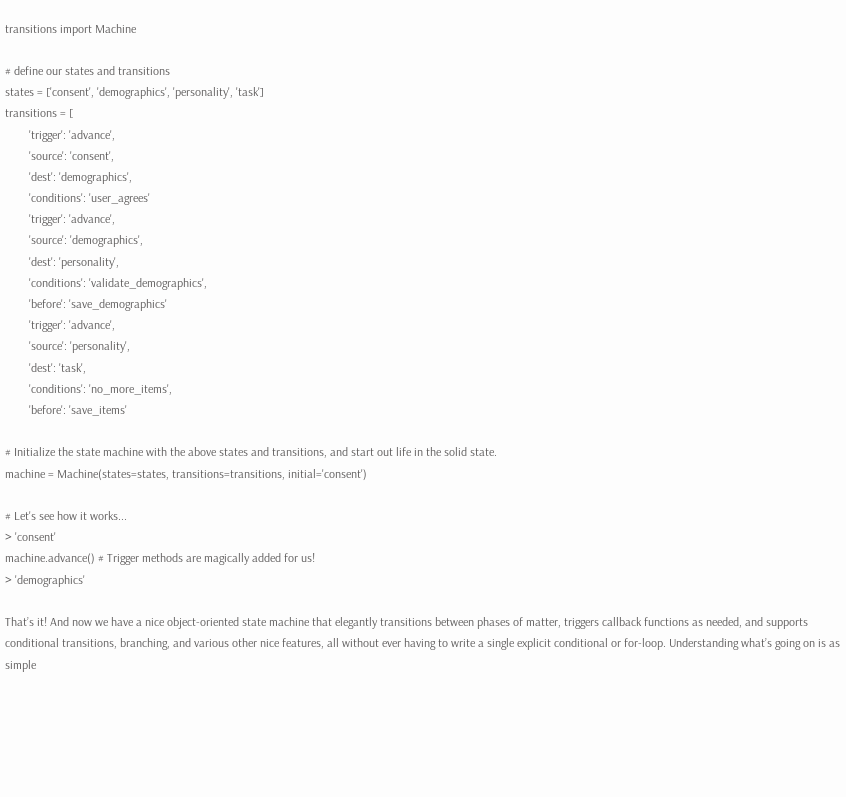transitions import Machine

# define our states and transitions
states = ['consent', 'demographics', 'personality', 'task']
transitions = [
        'trigger': 'advance',
        'source': 'consent',
        'dest': 'demographics',
        'conditions': 'user_agrees'
        'trigger': 'advance',
        'source': 'demographics',
        'dest': 'personality',
        'conditions': 'validate_demographics',
        'before': 'save_demographics'
        'trigger': 'advance',
        'source': 'personality',
        'dest': 'task',
        'conditions': 'no_more_items',
        'before': 'save_items'

# Initialize the state machine with the above states and transitions, and start out life in the solid state.
machine = Machine(states=states, transitions=transitions, initial='consent')

# Let's see how it works...
> 'consent'
machine.advance() # Trigger methods are magically added for us!
> 'demographics'

That’s it! And now we have a nice object-oriented state machine that elegantly transitions between phases of matter, triggers callback functions as needed, and supports conditional transitions, branching, and various other nice features, all without ever having to write a single explicit conditional or for-loop. Understanding what’s going on is as simple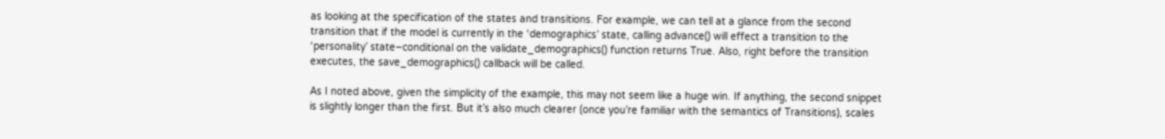as looking at the specification of the states and transitions. For example, we can tell at a glance from the second transition that if the model is currently in the ‘demographics’ state, calling advance() will effect a transition to the ‘personality’ state–conditional on the validate_demographics() function returns True. Also, right before the transition executes, the save_demographics() callback will be called.

As I noted above, given the simplicity of the example, this may not seem like a huge win. If anything, the second snippet is slightly longer than the first. But it’s also much clearer (once you’re familiar with the semantics of Transitions), scales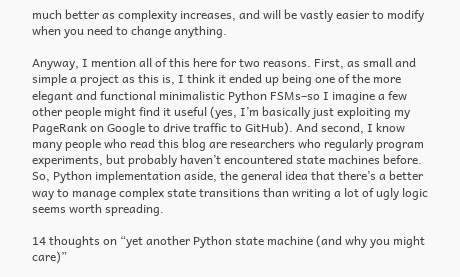much better as complexity increases, and will be vastly easier to modify when you need to change anything.

Anyway, I mention all of this here for two reasons. First, as small and simple a project as this is, I think it ended up being one of the more elegant and functional minimalistic Python FSMs–so I imagine a few other people might find it useful (yes, I’m basically just exploiting my PageRank on Google to drive traffic to GitHub). And second, I know many people who read this blog are researchers who regularly program experiments, but probably haven’t encountered state machines before. So, Python implementation aside, the general idea that there’s a better way to manage complex state transitions than writing a lot of ugly logic seems worth spreading.

14 thoughts on “yet another Python state machine (and why you might care)”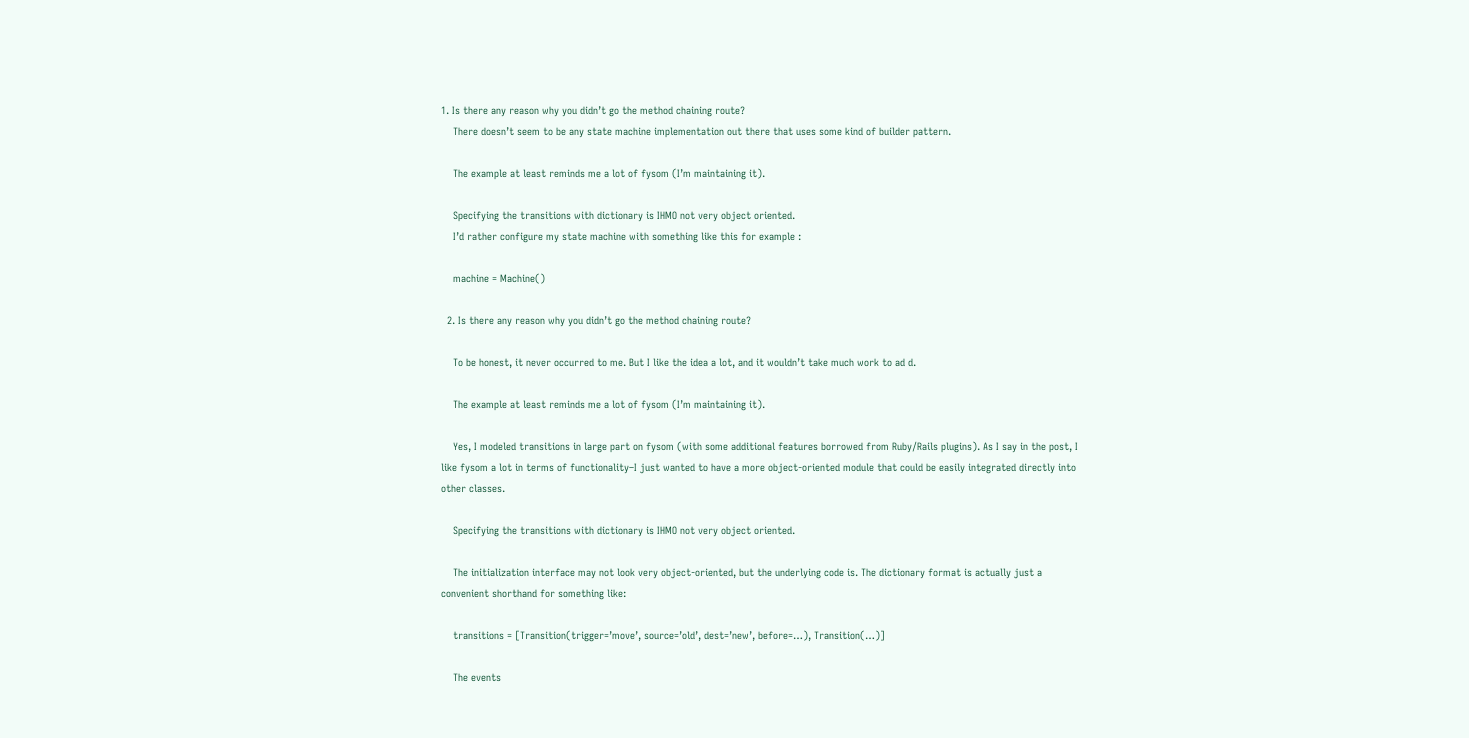1. Is there any reason why you didn’t go the method chaining route?
    There doesn’t seem to be any state machine implementation out there that uses some kind of builder pattern.

    The example at least reminds me a lot of fysom (I’m maintaining it).

    Specifying the transitions with dictionary is IHMO not very object oriented.
    I’d rather configure my state machine with something like this for example :

    machine = Machine()

  2. Is there any reason why you didn’t go the method chaining route?

    To be honest, it never occurred to me. But I like the idea a lot, and it wouldn’t take much work to ad d.

    The example at least reminds me a lot of fysom (I’m maintaining it).

    Yes, I modeled transitions in large part on fysom (with some additional features borrowed from Ruby/Rails plugins). As I say in the post, I like fysom a lot in terms of functionality–I just wanted to have a more object-oriented module that could be easily integrated directly into other classes.

    Specifying the transitions with dictionary is IHMO not very object oriented.

    The initialization interface may not look very object-oriented, but the underlying code is. The dictionary format is actually just a convenient shorthand for something like:

    transitions = [Transition(trigger=’move’, source=’old’, dest=’new’, before=…), Transition(…)]

    The events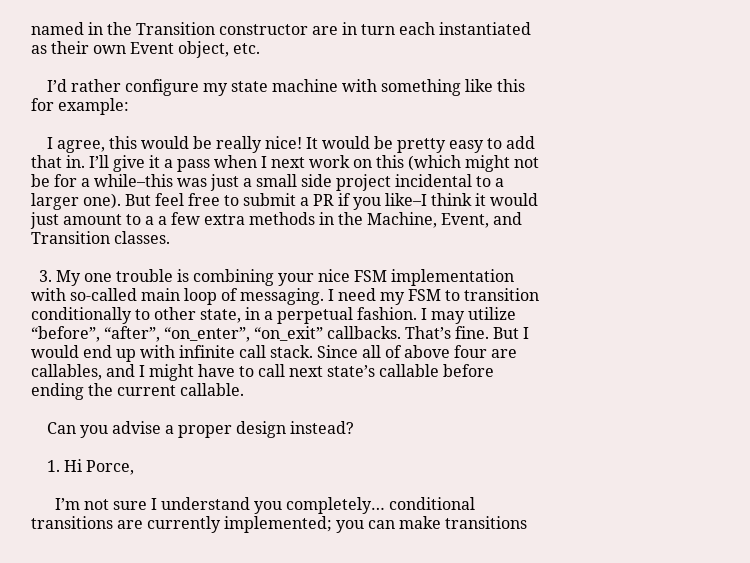named in the Transition constructor are in turn each instantiated as their own Event object, etc.

    I’d rather configure my state machine with something like this for example:

    I agree, this would be really nice! It would be pretty easy to add that in. I’ll give it a pass when I next work on this (which might not be for a while–this was just a small side project incidental to a larger one). But feel free to submit a PR if you like–I think it would just amount to a a few extra methods in the Machine, Event, and Transition classes.

  3. My one trouble is combining your nice FSM implementation with so-called main loop of messaging. I need my FSM to transition conditionally to other state, in a perpetual fashion. I may utilize “before”, “after”, “on_enter”, “on_exit” callbacks. That’s fine. But I would end up with infinite call stack. Since all of above four are callables, and I might have to call next state’s callable before ending the current callable.

    Can you advise a proper design instead?

    1. Hi Porce,

      I’m not sure I understand you completely… conditional transitions are currently implemented; you can make transitions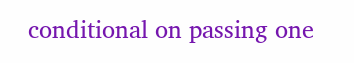conditional on passing one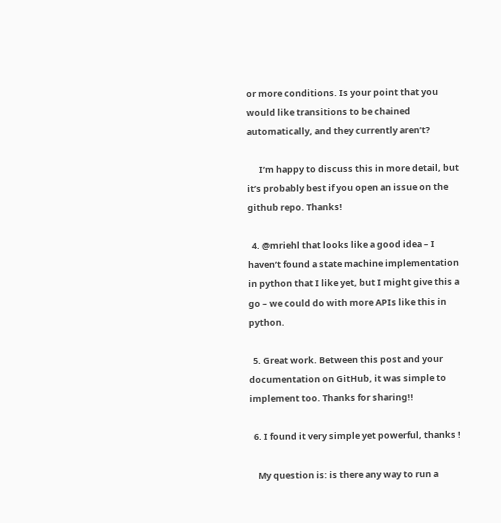or more conditions. Is your point that you would like transitions to be chained automatically, and they currently aren’t?

      I’m happy to discuss this in more detail, but it’s probably best if you open an issue on the github repo. Thanks!

  4. @mriehl that looks like a good idea – I haven’t found a state machine implementation in python that I like yet, but I might give this a go – we could do with more APIs like this in python.

  5. Great work. Between this post and your documentation on GitHub, it was simple to implement too. Thanks for sharing!!

  6. I found it very simple yet powerful, thanks !

    My question is: is there any way to run a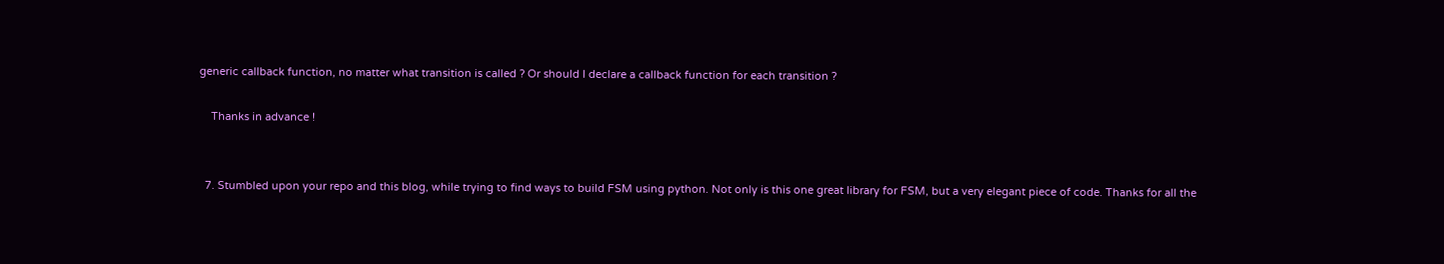generic callback function, no matter what transition is called ? Or should I declare a callback function for each transition ?

    Thanks in advance !


  7. Stumbled upon your repo and this blog, while trying to find ways to build FSM using python. Not only is this one great library for FSM, but a very elegant piece of code. Thanks for all the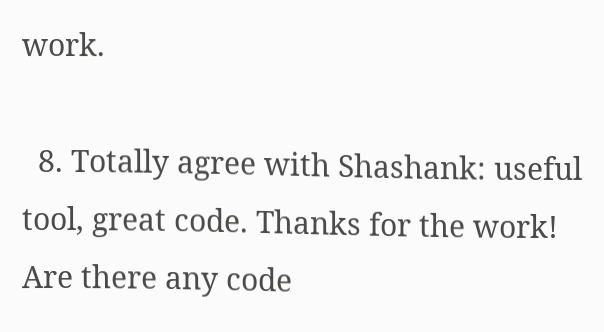work.

  8. Totally agree with Shashank: useful tool, great code. Thanks for the work! Are there any code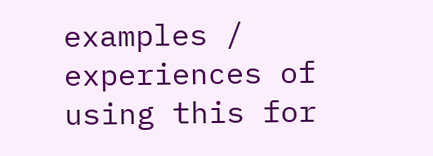examples / experiences of using this for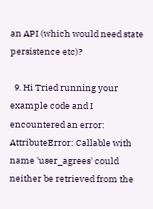an API (which would need state persistence etc)?

  9. Hi Tried running your example code and I encountered an error: AttributeError: Callable with name 'user_agrees' could neither be retrieved from the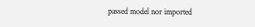passed model nor imported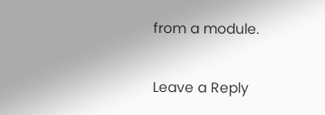from a module.

Leave a Reply